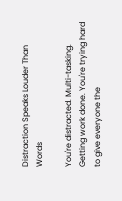Distraction Speaks Louder Than Words

You're distracted. Multi-tasking. Getting work done. You're trying hard to give everyone the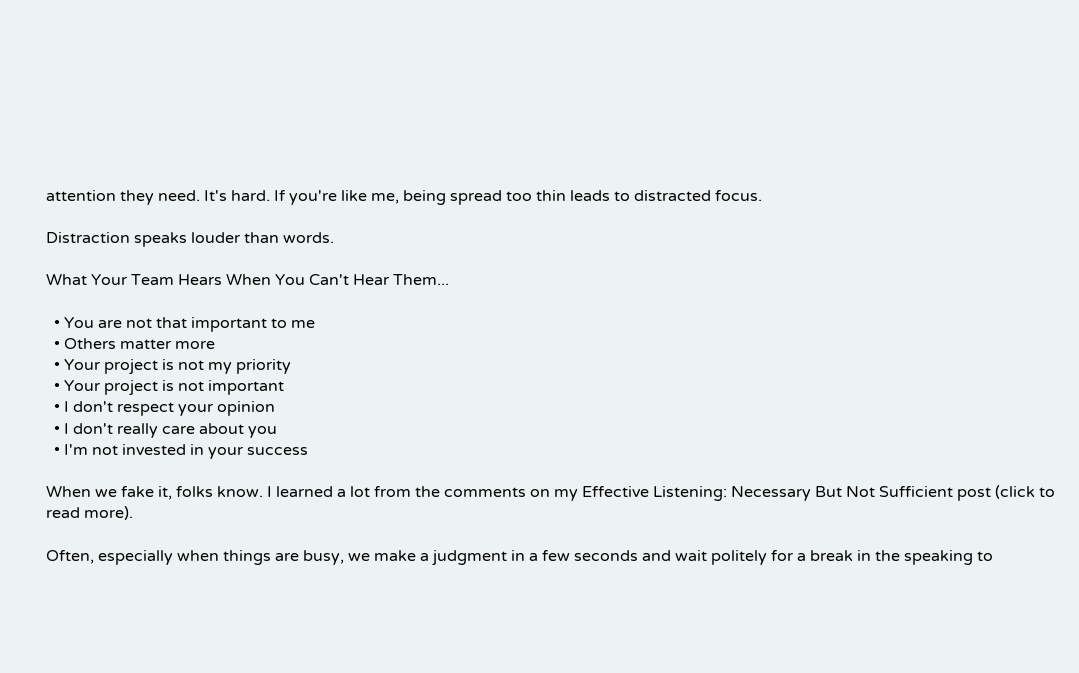attention they need. It's hard. If you're like me, being spread too thin leads to distracted focus.

Distraction speaks louder than words.

What Your Team Hears When You Can't Hear Them...

  • You are not that important to me
  • Others matter more
  • Your project is not my priority
  • Your project is not important
  • I don't respect your opinion
  • I don't really care about you
  • I'm not invested in your success

When we fake it, folks know. I learned a lot from the comments on my Effective Listening: Necessary But Not Sufficient post (click to read more).

Often, especially when things are busy, we make a judgment in a few seconds and wait politely for a break in the speaking to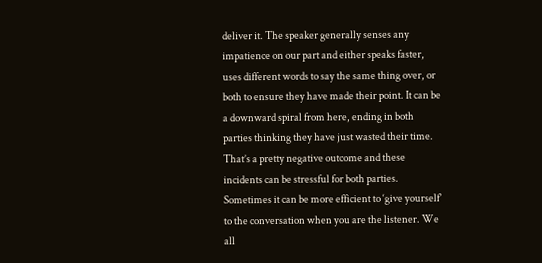deliver it. The speaker generally senses any impatience on our part and either speaks faster, uses different words to say the same thing over, or both to ensure they have made their point. It can be a downward spiral from here, ending in both parties thinking they have just wasted their time. That’s a pretty negative outcome and these incidents can be stressful for both parties. Sometimes it can be more efficient to ‘give yourself’ to the conversation when you are the listener. We all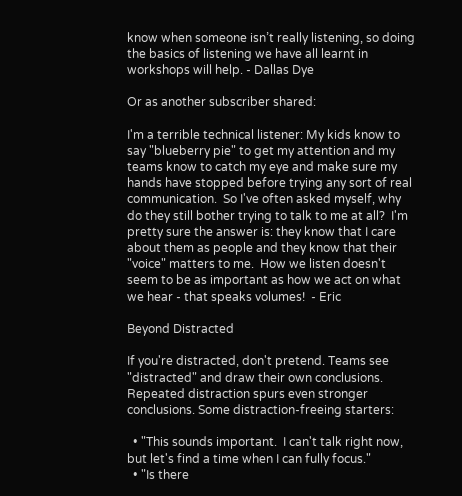know when someone isn’t really listening, so doing the basics of listening we have all learnt in workshops will help. - Dallas Dye

Or as another subscriber shared:

I'm a terrible technical listener: My kids know to say "blueberry pie" to get my attention and my teams know to catch my eye and make sure my hands have stopped before trying any sort of real communication.  So I've often asked myself, why do they still bother trying to talk to me at all?  I'm pretty sure the answer is: they know that I care about them as people and they know that their "voice" matters to me.  How we listen doesn't seem to be as important as how we act on what we hear - that speaks volumes!  - Eric

Beyond Distracted

If you're distracted, don't pretend. Teams see "distracted" and draw their own conclusions. Repeated distraction spurs even stronger conclusions. Some distraction-freeing starters:

  • "This sounds important.  I can't talk right now, but let's find a time when I can fully focus."
  • "Is there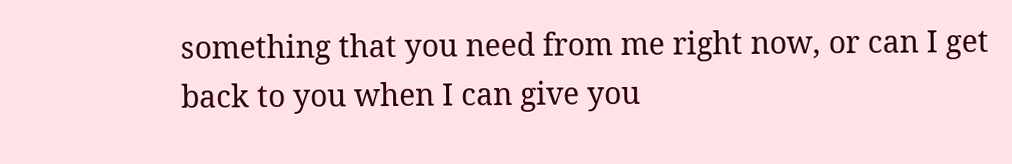something that you need from me right now, or can I get back to you when I can give you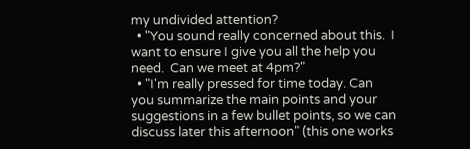my undivided attention?
  • "You sound really concerned about this.  I want to ensure I give you all the help you need.  Can we meet at 4pm?"
  • "I'm really pressed for time today. Can you summarize the main points and your suggestions in a few bullet points, so we can discuss later this afternoon" (this one works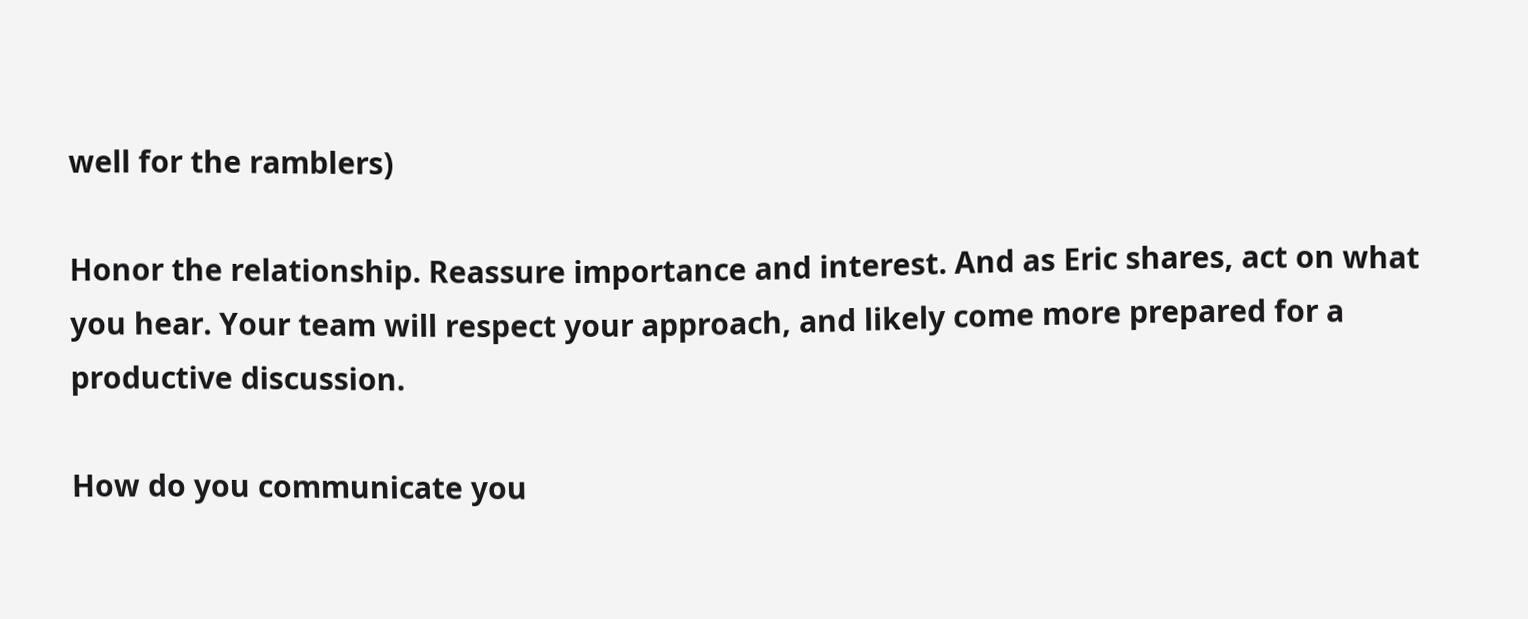well for the ramblers)

Honor the relationship. Reassure importance and interest. And as Eric shares, act on what you hear. Your team will respect your approach, and likely come more prepared for a productive discussion.

How do you communicate you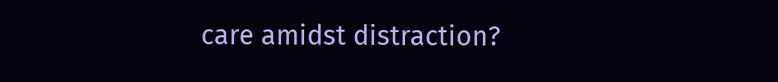care amidst distraction?